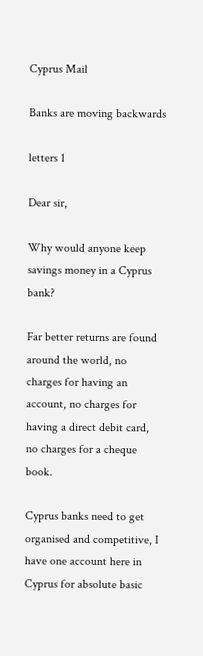Cyprus Mail

Banks are moving backwards

letters 1

Dear sir,

Why would anyone keep savings money in a Cyprus bank?

Far better returns are found around the world, no charges for having an account, no charges for having a direct debit card, no charges for a cheque book.

Cyprus banks need to get organised and competitive, I have one account here in Cyprus for absolute basic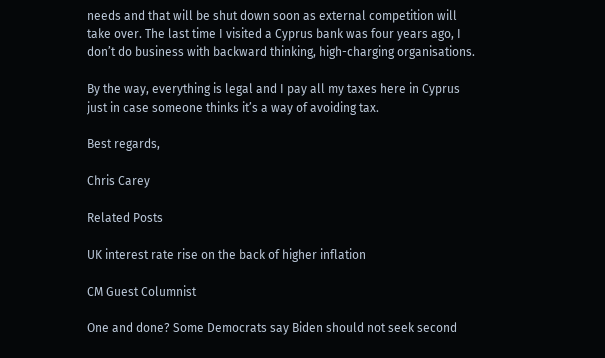needs and that will be shut down soon as external competition will take over. The last time I visited a Cyprus bank was four years ago, I don’t do business with backward thinking, high-charging organisations.

By the way, everything is legal and I pay all my taxes here in Cyprus just in case someone thinks it’s a way of avoiding tax.

Best regards,

Chris Carey

Related Posts

UK interest rate rise on the back of higher inflation

CM Guest Columnist

One and done? Some Democrats say Biden should not seek second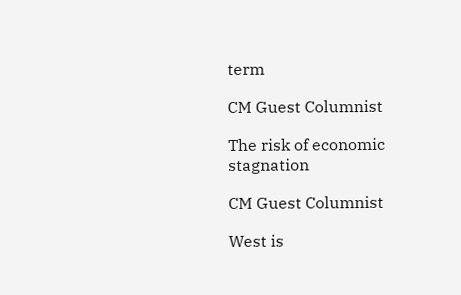term

CM Guest Columnist

The risk of economic stagnation

CM Guest Columnist

West is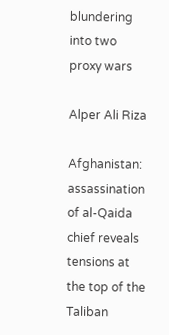blundering into two proxy wars

Alper Ali Riza

Afghanistan: assassination of al-Qaida chief reveals tensions at the top of the Taliban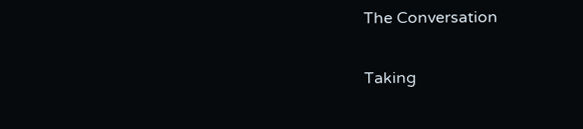The Conversation

Taking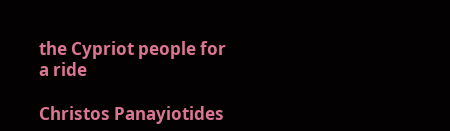the Cypriot people for a ride

Christos Panayiotides